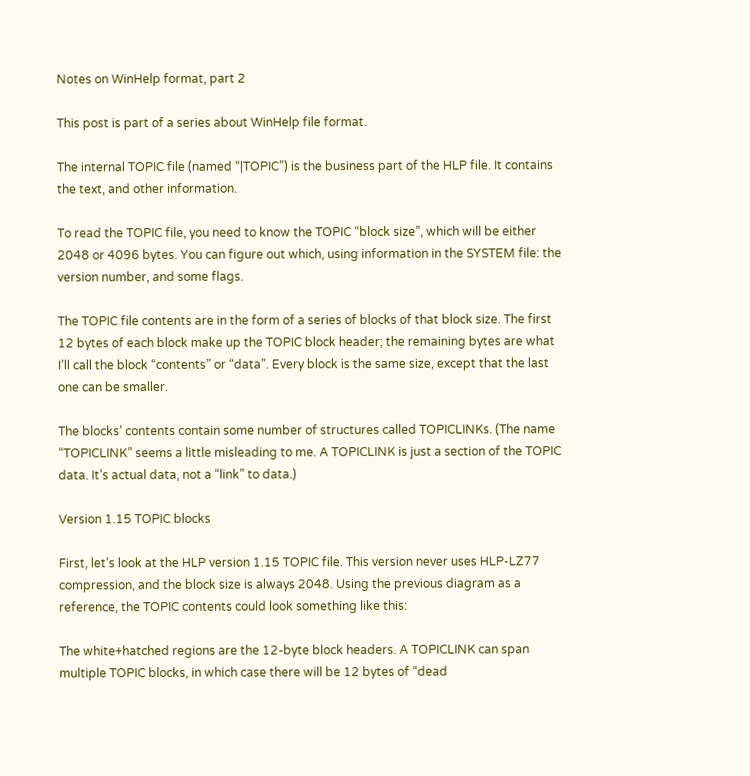Notes on WinHelp format, part 2

This post is part of a series about WinHelp file format.

The internal TOPIC file (named “|TOPIC”) is the business part of the HLP file. It contains the text, and other information.

To read the TOPIC file, you need to know the TOPIC “block size”, which will be either 2048 or 4096 bytes. You can figure out which, using information in the SYSTEM file: the version number, and some flags.

The TOPIC file contents are in the form of a series of blocks of that block size. The first 12 bytes of each block make up the TOPIC block header; the remaining bytes are what I’ll call the block “contents” or “data”. Every block is the same size, except that the last one can be smaller.

The blocks’ contents contain some number of structures called TOPICLINKs. (The name “TOPICLINK” seems a little misleading to me. A TOPICLINK is just a section of the TOPIC data. It’s actual data, not a “link” to data.)

Version 1.15 TOPIC blocks

First, let’s look at the HLP version 1.15 TOPIC file. This version never uses HLP-LZ77 compression, and the block size is always 2048. Using the previous diagram as a reference, the TOPIC contents could look something like this:

The white+hatched regions are the 12-byte block headers. A TOPICLINK can span multiple TOPIC blocks, in which case there will be 12 bytes of “dead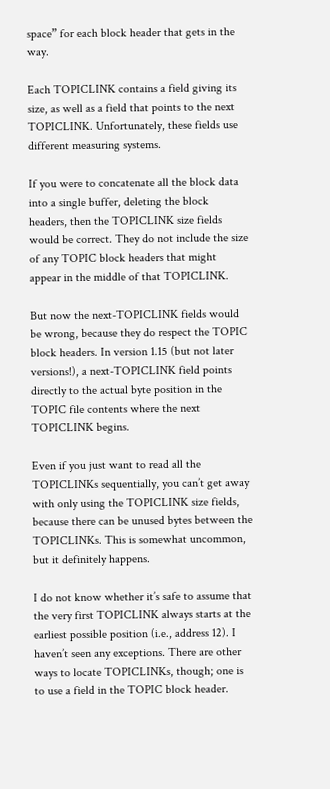space” for each block header that gets in the way.

Each TOPICLINK contains a field giving its size, as well as a field that points to the next TOPICLINK. Unfortunately, these fields use different measuring systems.

If you were to concatenate all the block data into a single buffer, deleting the block headers, then the TOPICLINK size fields would be correct. They do not include the size of any TOPIC block headers that might appear in the middle of that TOPICLINK.

But now the next-TOPICLINK fields would be wrong, because they do respect the TOPIC block headers. In version 1.15 (but not later versions!), a next-TOPICLINK field points directly to the actual byte position in the TOPIC file contents where the next TOPICLINK begins.

Even if you just want to read all the TOPICLINKs sequentially, you can’t get away with only using the TOPICLINK size fields, because there can be unused bytes between the TOPICLINKs. This is somewhat uncommon, but it definitely happens.

I do not know whether it’s safe to assume that the very first TOPICLINK always starts at the earliest possible position (i.e., address 12). I haven’t seen any exceptions. There are other ways to locate TOPICLINKs, though; one is to use a field in the TOPIC block header.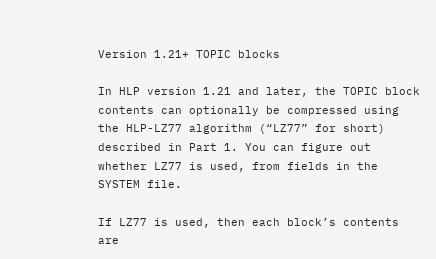Version 1.21+ TOPIC blocks

In HLP version 1.21 and later, the TOPIC block contents can optionally be compressed using the HLP-LZ77 algorithm (“LZ77” for short) described in Part 1. You can figure out whether LZ77 is used, from fields in the SYSTEM file.

If LZ77 is used, then each block’s contents are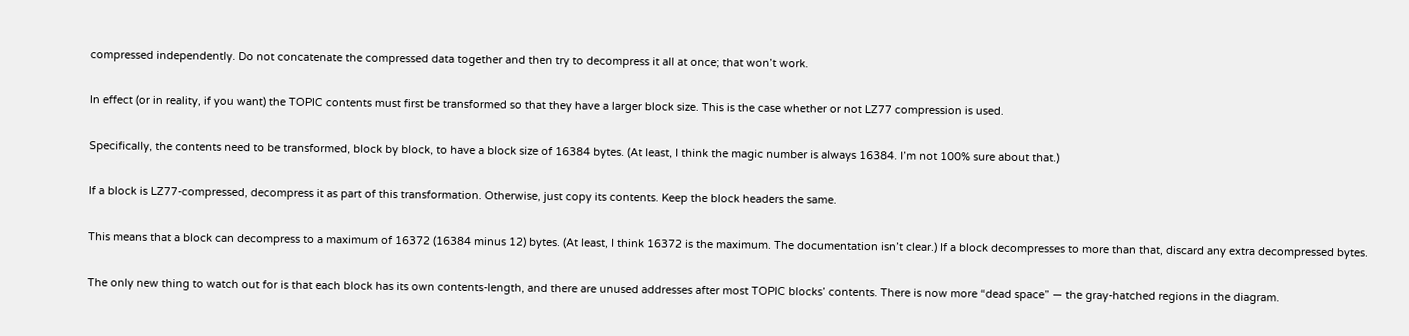compressed independently. Do not concatenate the compressed data together and then try to decompress it all at once; that won’t work.

In effect (or in reality, if you want) the TOPIC contents must first be transformed so that they have a larger block size. This is the case whether or not LZ77 compression is used.

Specifically, the contents need to be transformed, block by block, to have a block size of 16384 bytes. (At least, I think the magic number is always 16384. I’m not 100% sure about that.)

If a block is LZ77-compressed, decompress it as part of this transformation. Otherwise, just copy its contents. Keep the block headers the same.

This means that a block can decompress to a maximum of 16372 (16384 minus 12) bytes. (At least, I think 16372 is the maximum. The documentation isn’t clear.) If a block decompresses to more than that, discard any extra decompressed bytes.

The only new thing to watch out for is that each block has its own contents-length, and there are unused addresses after most TOPIC blocks’ contents. There is now more “dead space” — the gray-hatched regions in the diagram.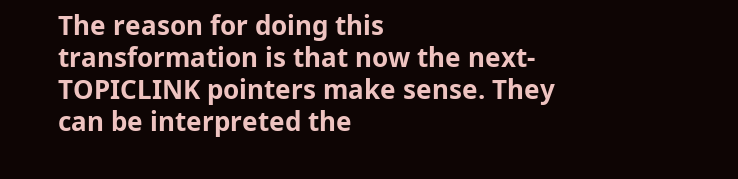The reason for doing this transformation is that now the next-TOPICLINK pointers make sense. They can be interpreted the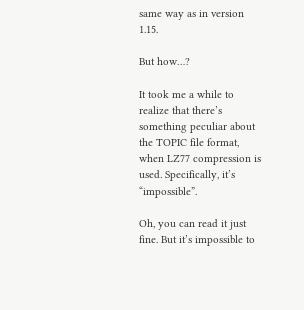same way as in version 1.15.

But how…?

It took me a while to realize that there’s something peculiar about the TOPIC file format, when LZ77 compression is used. Specifically, it’s “impossible”.

Oh, you can read it just fine. But it’s impossible to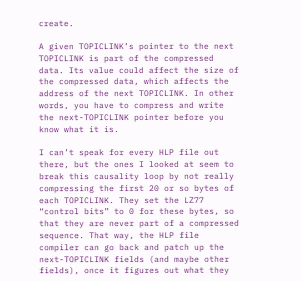create.

A given TOPICLINK’s pointer to the next TOPICLINK is part of the compressed data. Its value could affect the size of the compressed data, which affects the address of the next TOPICLINK. In other words, you have to compress and write the next-TOPICLINK pointer before you know what it is.

I can’t speak for every HLP file out there, but the ones I looked at seem to break this causality loop by not really compressing the first 20 or so bytes of each TOPICLINK. They set the LZ77 “control bits” to 0 for these bytes, so that they are never part of a compressed sequence. That way, the HLP file compiler can go back and patch up the next-TOPICLINK fields (and maybe other fields), once it figures out what they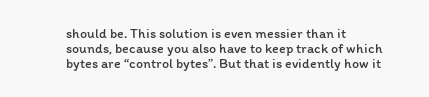should be. This solution is even messier than it sounds, because you also have to keep track of which bytes are “control bytes”. But that is evidently how it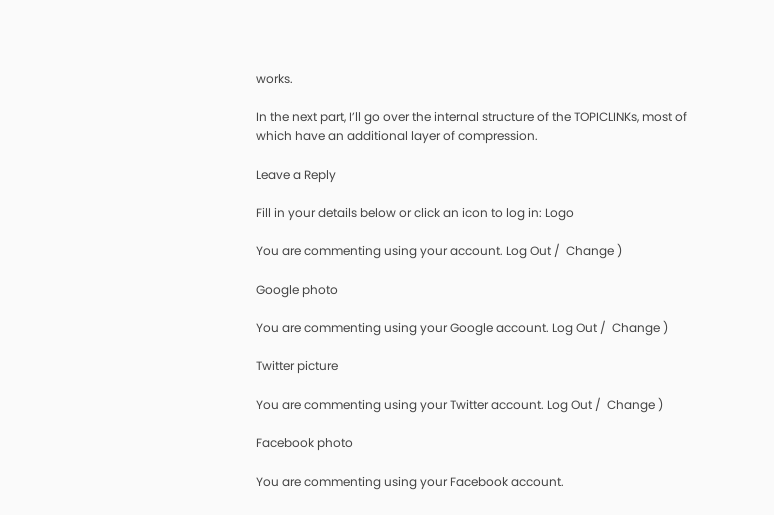works.

In the next part, I’ll go over the internal structure of the TOPICLINKs, most of which have an additional layer of compression.

Leave a Reply

Fill in your details below or click an icon to log in: Logo

You are commenting using your account. Log Out /  Change )

Google photo

You are commenting using your Google account. Log Out /  Change )

Twitter picture

You are commenting using your Twitter account. Log Out /  Change )

Facebook photo

You are commenting using your Facebook account.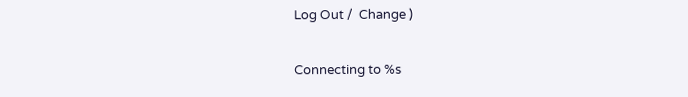Log Out /  Change )

Connecting to %s